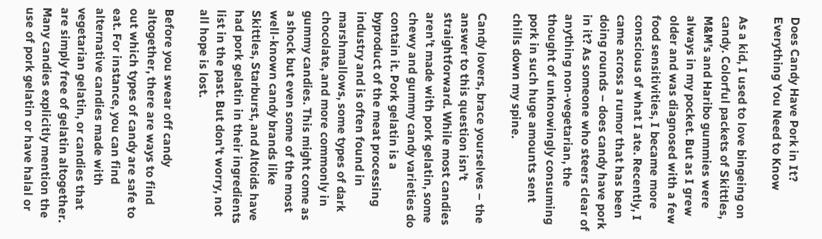Does Candy Have Pork in It? Everything You Need to Know

As a kid, I used to love bingeing on candy. Colorful packets of Skittles, M&M’s and Haribo gummies were always in my pocket. But as I grew older and was diagnosed with a few food sensitivities, I became more conscious of what I ate. Recently, I came across a rumor that has been doing rounds – does candy have pork in it? As someone who steers clear of anything non-vegetarian, the thought of unknowingly consuming pork in such huge amounts sent chills down my spine.

Candy lovers, brace yourselves – the answer to this question isn’t straightforward. While most candies aren’t made with pork gelatin, some chewy and gummy candy varieties do contain it. Pork gelatin is a byproduct of the meat processing industry and is often found in marshmallows, some types of dark chocolate, and more commonly in gummy candies. This might come as a shock but even some of the most well-known candy brands like Skittles, Starburst, and Altoids have had pork gelatin in their ingredients list in the past. But don’t worry, not all hope is lost.

Before you swear off candy altogether, there are ways to find out which types of candy are safe to eat. For instance, you can find alternative candies made with vegetarian gelatin, or candies that are simply free of gelatin altogether. Many candies explicitly mention the use of pork gelatin or have halal or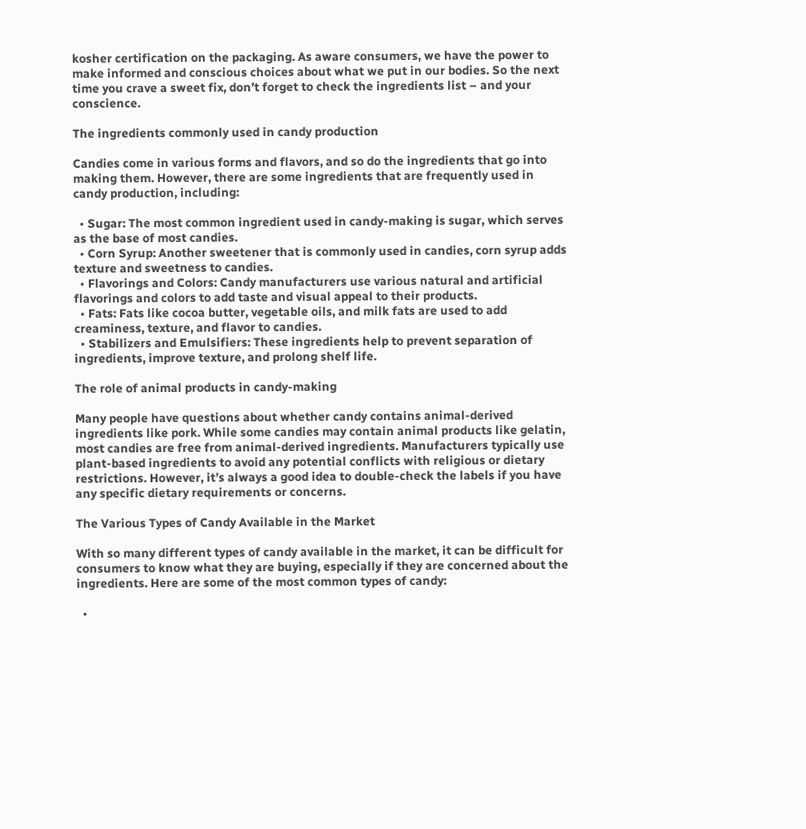kosher certification on the packaging. As aware consumers, we have the power to make informed and conscious choices about what we put in our bodies. So the next time you crave a sweet fix, don’t forget to check the ingredients list – and your conscience.

The ingredients commonly used in candy production

Candies come in various forms and flavors, and so do the ingredients that go into making them. However, there are some ingredients that are frequently used in candy production, including:

  • Sugar: The most common ingredient used in candy-making is sugar, which serves as the base of most candies.
  • Corn Syrup: Another sweetener that is commonly used in candies, corn syrup adds texture and sweetness to candies.
  • Flavorings and Colors: Candy manufacturers use various natural and artificial flavorings and colors to add taste and visual appeal to their products.
  • Fats: Fats like cocoa butter, vegetable oils, and milk fats are used to add creaminess, texture, and flavor to candies.
  • Stabilizers and Emulsifiers: These ingredients help to prevent separation of ingredients, improve texture, and prolong shelf life.

The role of animal products in candy-making

Many people have questions about whether candy contains animal-derived ingredients like pork. While some candies may contain animal products like gelatin, most candies are free from animal-derived ingredients. Manufacturers typically use plant-based ingredients to avoid any potential conflicts with religious or dietary restrictions. However, it’s always a good idea to double-check the labels if you have any specific dietary requirements or concerns.

The Various Types of Candy Available in the Market

With so many different types of candy available in the market, it can be difficult for consumers to know what they are buying, especially if they are concerned about the ingredients. Here are some of the most common types of candy:

  •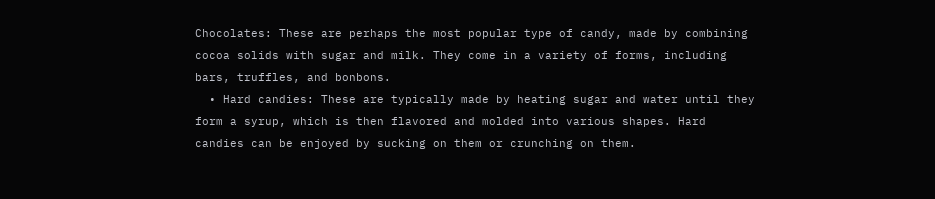Chocolates: These are perhaps the most popular type of candy, made by combining cocoa solids with sugar and milk. They come in a variety of forms, including bars, truffles, and bonbons.
  • Hard candies: These are typically made by heating sugar and water until they form a syrup, which is then flavored and molded into various shapes. Hard candies can be enjoyed by sucking on them or crunching on them.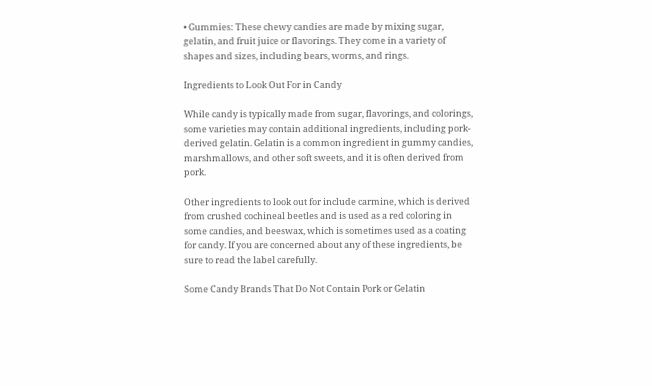• Gummies: These chewy candies are made by mixing sugar, gelatin, and fruit juice or flavorings. They come in a variety of shapes and sizes, including bears, worms, and rings.

Ingredients to Look Out For in Candy

While candy is typically made from sugar, flavorings, and colorings, some varieties may contain additional ingredients, including pork-derived gelatin. Gelatin is a common ingredient in gummy candies, marshmallows, and other soft sweets, and it is often derived from pork.

Other ingredients to look out for include carmine, which is derived from crushed cochineal beetles and is used as a red coloring in some candies, and beeswax, which is sometimes used as a coating for candy. If you are concerned about any of these ingredients, be sure to read the label carefully.

Some Candy Brands That Do Not Contain Pork or Gelatin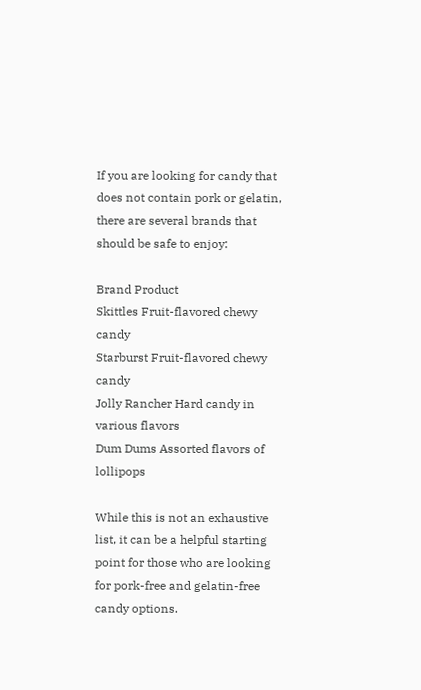If you are looking for candy that does not contain pork or gelatin, there are several brands that should be safe to enjoy:

Brand Product
Skittles Fruit-flavored chewy candy
Starburst Fruit-flavored chewy candy
Jolly Rancher Hard candy in various flavors
Dum Dums Assorted flavors of lollipops

While this is not an exhaustive list, it can be a helpful starting point for those who are looking for pork-free and gelatin-free candy options.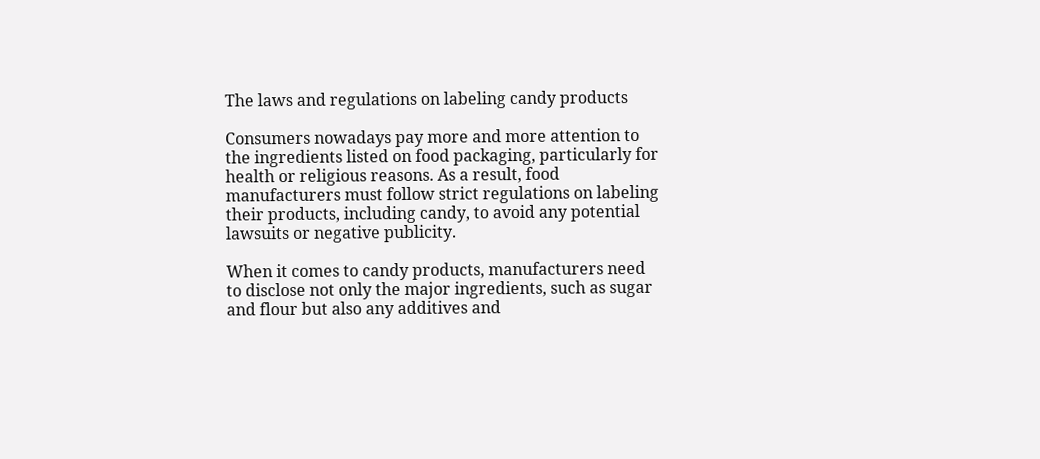The laws and regulations on labeling candy products

Consumers nowadays pay more and more attention to the ingredients listed on food packaging, particularly for health or religious reasons. As a result, food manufacturers must follow strict regulations on labeling their products, including candy, to avoid any potential lawsuits or negative publicity.

When it comes to candy products, manufacturers need to disclose not only the major ingredients, such as sugar and flour but also any additives and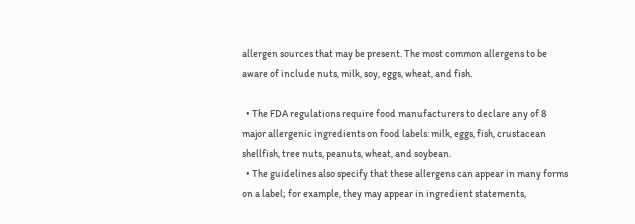allergen sources that may be present. The most common allergens to be aware of include nuts, milk, soy, eggs, wheat, and fish.

  • The FDA regulations require food manufacturers to declare any of 8 major allergenic ingredients on food labels: milk, eggs, fish, crustacean shellfish, tree nuts, peanuts, wheat, and soybean.
  • The guidelines also specify that these allergens can appear in many forms on a label; for example, they may appear in ingredient statements,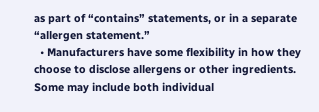as part of “contains” statements, or in a separate “allergen statement.”
  • Manufacturers have some flexibility in how they choose to disclose allergens or other ingredients. Some may include both individual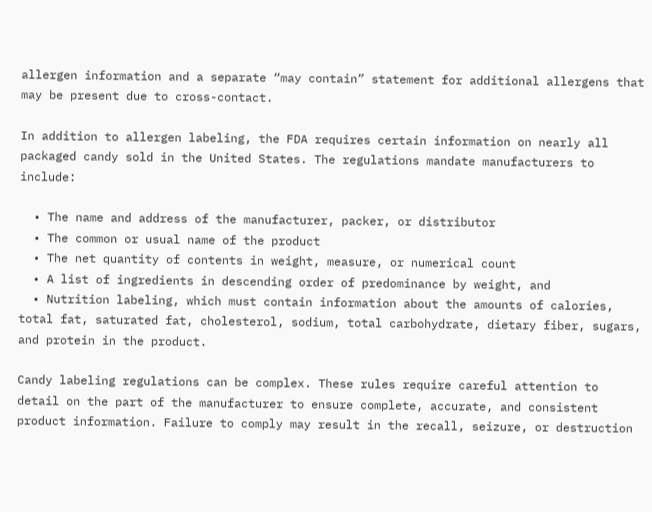allergen information and a separate “may contain” statement for additional allergens that may be present due to cross-contact.

In addition to allergen labeling, the FDA requires certain information on nearly all packaged candy sold in the United States. The regulations mandate manufacturers to include:

  • The name and address of the manufacturer, packer, or distributor
  • The common or usual name of the product
  • The net quantity of contents in weight, measure, or numerical count
  • A list of ingredients in descending order of predominance by weight, and
  • Nutrition labeling, which must contain information about the amounts of calories, total fat, saturated fat, cholesterol, sodium, total carbohydrate, dietary fiber, sugars, and protein in the product.

Candy labeling regulations can be complex. These rules require careful attention to detail on the part of the manufacturer to ensure complete, accurate, and consistent product information. Failure to comply may result in the recall, seizure, or destruction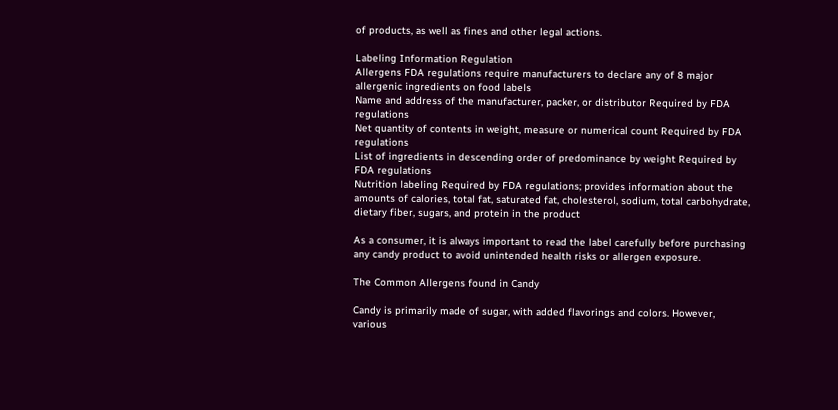of products, as well as fines and other legal actions.

Labeling Information Regulation
Allergens FDA regulations require manufacturers to declare any of 8 major allergenic ingredients on food labels
Name and address of the manufacturer, packer, or distributor Required by FDA regulations
Net quantity of contents in weight, measure or numerical count Required by FDA regulations
List of ingredients in descending order of predominance by weight Required by FDA regulations
Nutrition labeling Required by FDA regulations; provides information about the amounts of calories, total fat, saturated fat, cholesterol, sodium, total carbohydrate, dietary fiber, sugars, and protein in the product

As a consumer, it is always important to read the label carefully before purchasing any candy product to avoid unintended health risks or allergen exposure.

The Common Allergens found in Candy

Candy is primarily made of sugar, with added flavorings and colors. However, various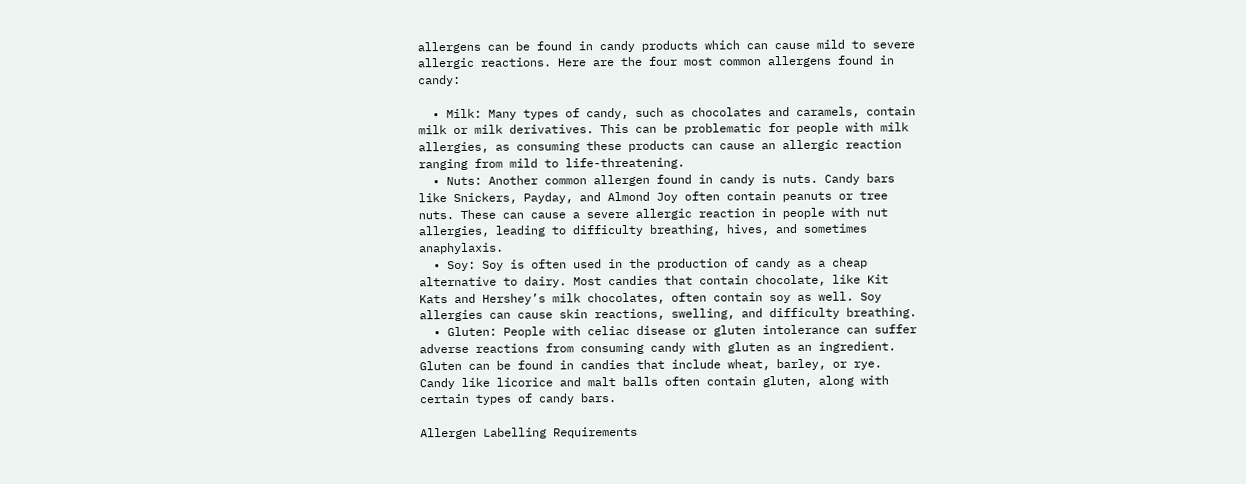allergens can be found in candy products which can cause mild to severe allergic reactions. Here are the four most common allergens found in candy:

  • Milk: Many types of candy, such as chocolates and caramels, contain milk or milk derivatives. This can be problematic for people with milk allergies, as consuming these products can cause an allergic reaction ranging from mild to life-threatening.
  • Nuts: Another common allergen found in candy is nuts. Candy bars like Snickers, Payday, and Almond Joy often contain peanuts or tree nuts. These can cause a severe allergic reaction in people with nut allergies, leading to difficulty breathing, hives, and sometimes anaphylaxis.
  • Soy: Soy is often used in the production of candy as a cheap alternative to dairy. Most candies that contain chocolate, like Kit Kats and Hershey’s milk chocolates, often contain soy as well. Soy allergies can cause skin reactions, swelling, and difficulty breathing.
  • Gluten: People with celiac disease or gluten intolerance can suffer adverse reactions from consuming candy with gluten as an ingredient. Gluten can be found in candies that include wheat, barley, or rye. Candy like licorice and malt balls often contain gluten, along with certain types of candy bars.

Allergen Labelling Requirements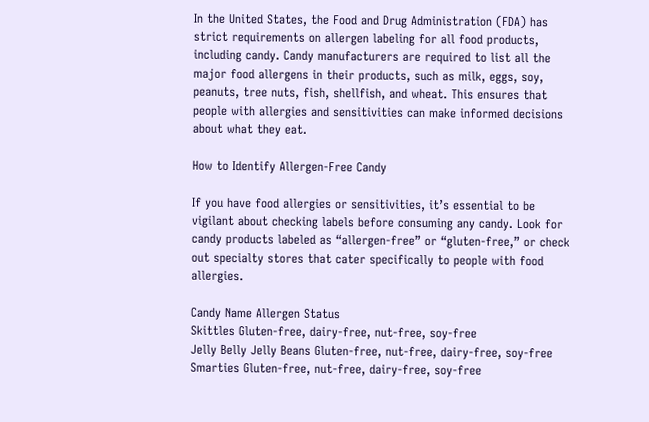In the United States, the Food and Drug Administration (FDA) has strict requirements on allergen labeling for all food products, including candy. Candy manufacturers are required to list all the major food allergens in their products, such as milk, eggs, soy, peanuts, tree nuts, fish, shellfish, and wheat. This ensures that people with allergies and sensitivities can make informed decisions about what they eat.

How to Identify Allergen-Free Candy

If you have food allergies or sensitivities, it’s essential to be vigilant about checking labels before consuming any candy. Look for candy products labeled as “allergen-free” or “gluten-free,” or check out specialty stores that cater specifically to people with food allergies.

Candy Name Allergen Status
Skittles Gluten-free, dairy-free, nut-free, soy-free
Jelly Belly Jelly Beans Gluten-free, nut-free, dairy-free, soy-free
Smarties Gluten-free, nut-free, dairy-free, soy-free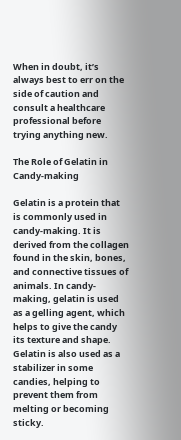When in doubt, it’s always best to err on the side of caution and consult a healthcare professional before trying anything new.

The Role of Gelatin in Candy-making

Gelatin is a protein that is commonly used in candy-making. It is derived from the collagen found in the skin, bones, and connective tissues of animals. In candy-making, gelatin is used as a gelling agent, which helps to give the candy its texture and shape. Gelatin is also used as a stabilizer in some candies, helping to prevent them from melting or becoming sticky.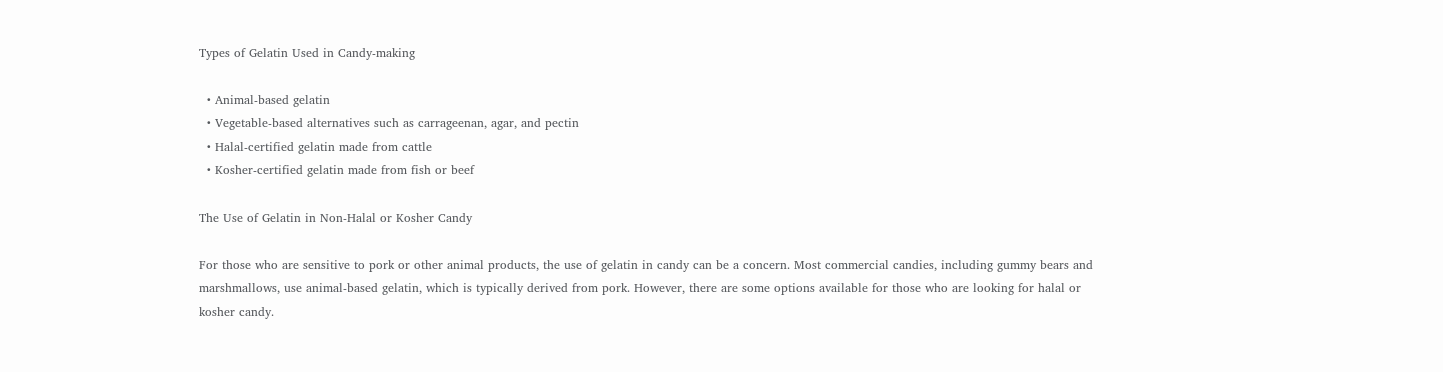Types of Gelatin Used in Candy-making

  • Animal-based gelatin
  • Vegetable-based alternatives such as carrageenan, agar, and pectin
  • Halal-certified gelatin made from cattle
  • Kosher-certified gelatin made from fish or beef

The Use of Gelatin in Non-Halal or Kosher Candy

For those who are sensitive to pork or other animal products, the use of gelatin in candy can be a concern. Most commercial candies, including gummy bears and marshmallows, use animal-based gelatin, which is typically derived from pork. However, there are some options available for those who are looking for halal or kosher candy.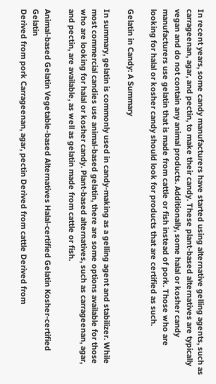In recent years, some candy manufacturers have started using alternative gelling agents, such as carrageenan, agar, and pectin, to make their candy. These plant-based alternatives are typically vegan and do not contain any animal products. Additionally, some halal or kosher candy manufacturers use gelatin that is made from cattle or fish instead of pork. Those who are looking for halal or kosher candy should look for products that are certified as such.

Gelatin in Candy: A Summary

In summary, gelatin is commonly used in candy-making as a gelling agent and stabilizer. While most commercial candies use animal-based gelatin, there are some options available for those who are looking for halal or kosher candy. Plant-based alternatives, such as carrageenan, agar, and pectin, are available, as well as gelatin made from cattle or fish.

Animal-based Gelatin Vegetable-based Alternatives Halal-certified Gelatin Kosher-certified Gelatin
Derived from pork Carrageenan, agar, pectin Derived from cattle Derived from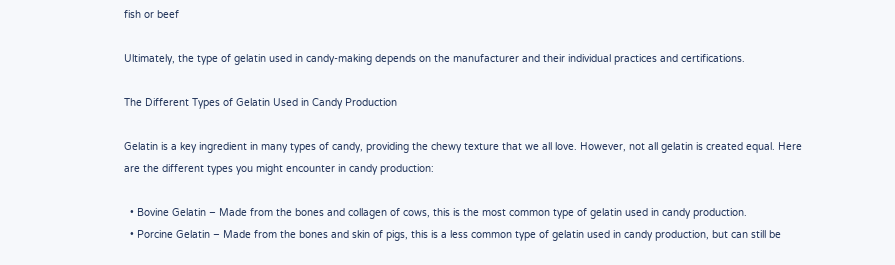fish or beef

Ultimately, the type of gelatin used in candy-making depends on the manufacturer and their individual practices and certifications.

The Different Types of Gelatin Used in Candy Production

Gelatin is a key ingredient in many types of candy, providing the chewy texture that we all love. However, not all gelatin is created equal. Here are the different types you might encounter in candy production:

  • Bovine Gelatin – Made from the bones and collagen of cows, this is the most common type of gelatin used in candy production.
  • Porcine Gelatin – Made from the bones and skin of pigs, this is a less common type of gelatin used in candy production, but can still be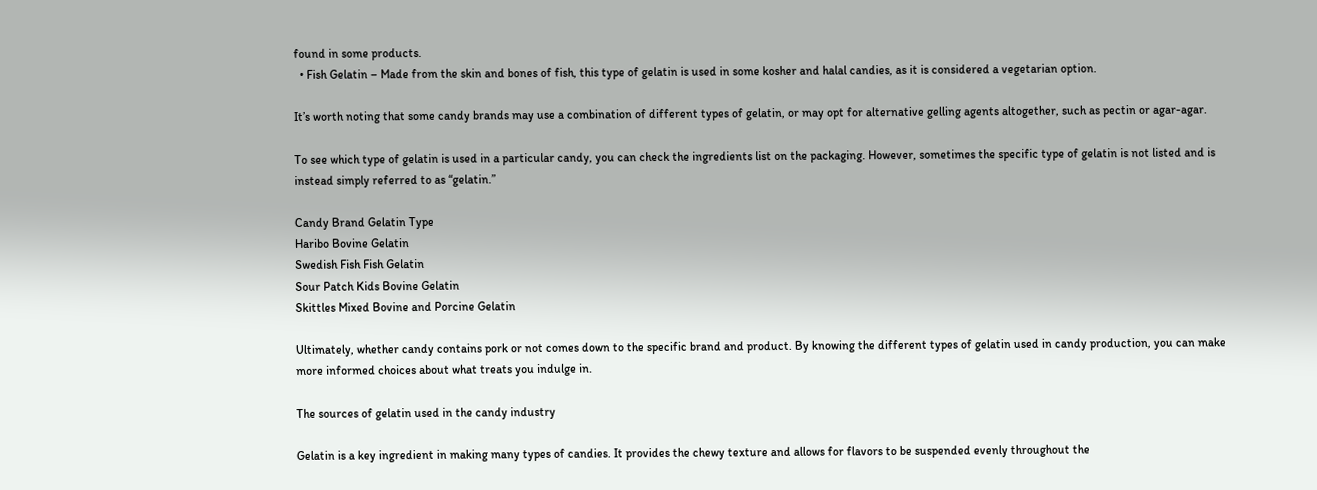found in some products.
  • Fish Gelatin – Made from the skin and bones of fish, this type of gelatin is used in some kosher and halal candies, as it is considered a vegetarian option.

It’s worth noting that some candy brands may use a combination of different types of gelatin, or may opt for alternative gelling agents altogether, such as pectin or agar-agar.

To see which type of gelatin is used in a particular candy, you can check the ingredients list on the packaging. However, sometimes the specific type of gelatin is not listed and is instead simply referred to as “gelatin.”

Candy Brand Gelatin Type
Haribo Bovine Gelatin
Swedish Fish Fish Gelatin
Sour Patch Kids Bovine Gelatin
Skittles Mixed Bovine and Porcine Gelatin

Ultimately, whether candy contains pork or not comes down to the specific brand and product. By knowing the different types of gelatin used in candy production, you can make more informed choices about what treats you indulge in.

The sources of gelatin used in the candy industry

Gelatin is a key ingredient in making many types of candies. It provides the chewy texture and allows for flavors to be suspended evenly throughout the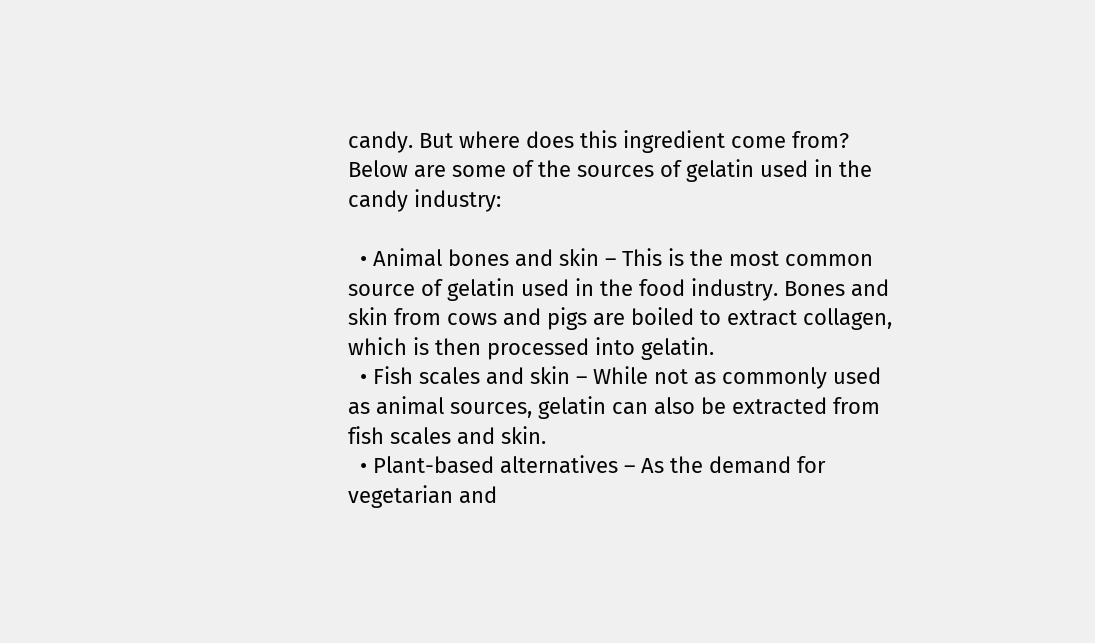candy. But where does this ingredient come from? Below are some of the sources of gelatin used in the candy industry:

  • Animal bones and skin – This is the most common source of gelatin used in the food industry. Bones and skin from cows and pigs are boiled to extract collagen, which is then processed into gelatin.
  • Fish scales and skin – While not as commonly used as animal sources, gelatin can also be extracted from fish scales and skin.
  • Plant-based alternatives – As the demand for vegetarian and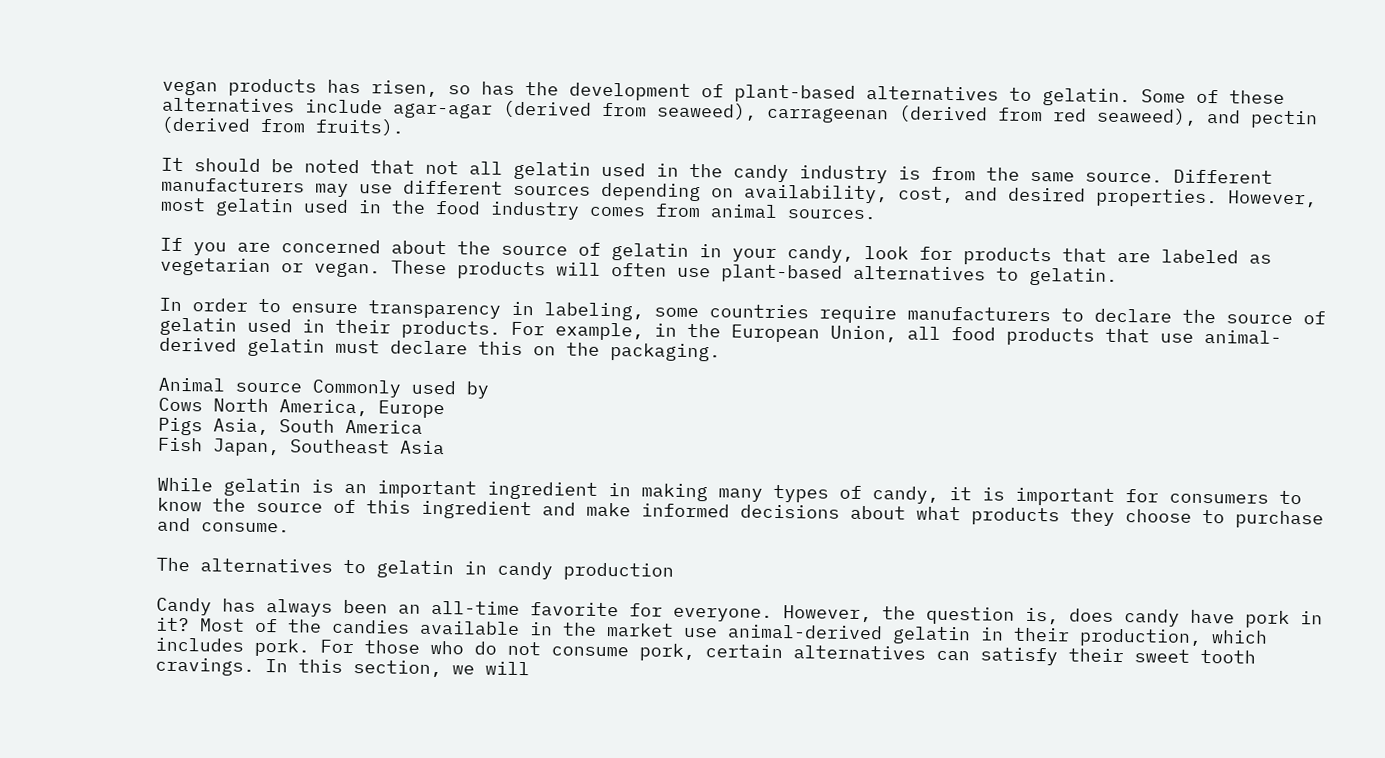vegan products has risen, so has the development of plant-based alternatives to gelatin. Some of these alternatives include agar-agar (derived from seaweed), carrageenan (derived from red seaweed), and pectin (derived from fruits).

It should be noted that not all gelatin used in the candy industry is from the same source. Different manufacturers may use different sources depending on availability, cost, and desired properties. However, most gelatin used in the food industry comes from animal sources.

If you are concerned about the source of gelatin in your candy, look for products that are labeled as vegetarian or vegan. These products will often use plant-based alternatives to gelatin.

In order to ensure transparency in labeling, some countries require manufacturers to declare the source of gelatin used in their products. For example, in the European Union, all food products that use animal-derived gelatin must declare this on the packaging.

Animal source Commonly used by
Cows North America, Europe
Pigs Asia, South America
Fish Japan, Southeast Asia

While gelatin is an important ingredient in making many types of candy, it is important for consumers to know the source of this ingredient and make informed decisions about what products they choose to purchase and consume.

The alternatives to gelatin in candy production

Candy has always been an all-time favorite for everyone. However, the question is, does candy have pork in it? Most of the candies available in the market use animal-derived gelatin in their production, which includes pork. For those who do not consume pork, certain alternatives can satisfy their sweet tooth cravings. In this section, we will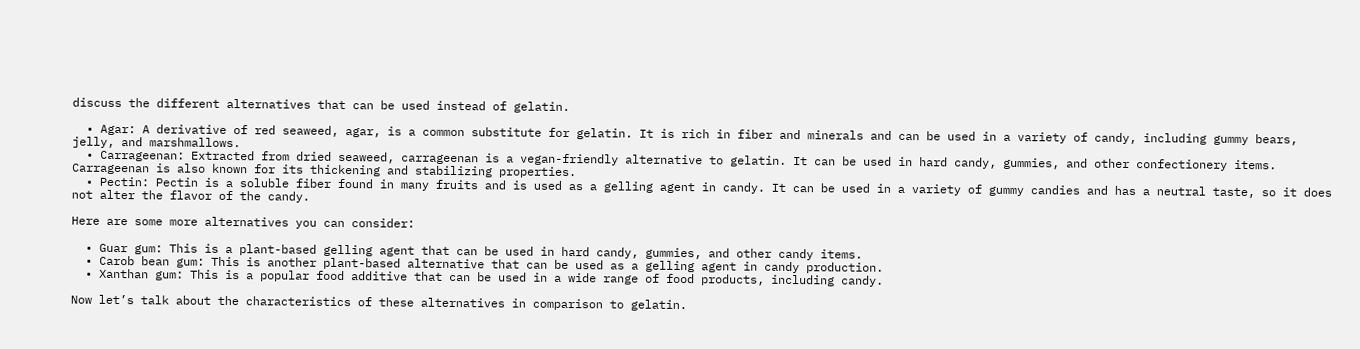discuss the different alternatives that can be used instead of gelatin.

  • Agar: A derivative of red seaweed, agar, is a common substitute for gelatin. It is rich in fiber and minerals and can be used in a variety of candy, including gummy bears, jelly, and marshmallows.
  • Carrageenan: Extracted from dried seaweed, carrageenan is a vegan-friendly alternative to gelatin. It can be used in hard candy, gummies, and other confectionery items. Carrageenan is also known for its thickening and stabilizing properties.
  • Pectin: Pectin is a soluble fiber found in many fruits and is used as a gelling agent in candy. It can be used in a variety of gummy candies and has a neutral taste, so it does not alter the flavor of the candy.

Here are some more alternatives you can consider:

  • Guar gum: This is a plant-based gelling agent that can be used in hard candy, gummies, and other candy items.
  • Carob bean gum: This is another plant-based alternative that can be used as a gelling agent in candy production.
  • Xanthan gum: This is a popular food additive that can be used in a wide range of food products, including candy.

Now let’s talk about the characteristics of these alternatives in comparison to gelatin.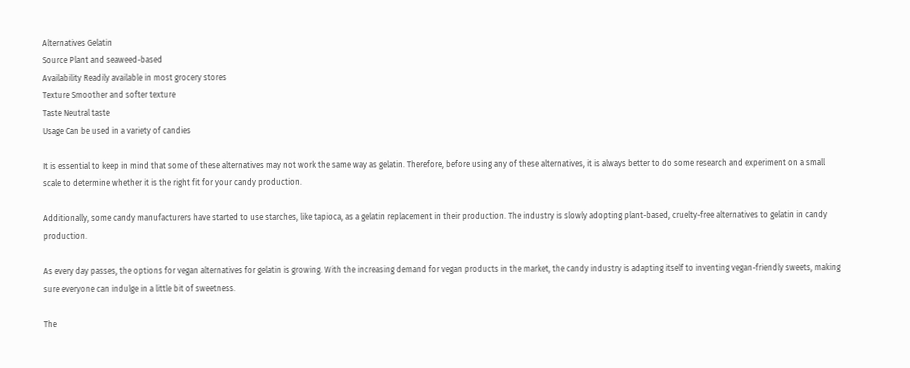Alternatives Gelatin
Source Plant and seaweed-based
Availability Readily available in most grocery stores
Texture Smoother and softer texture
Taste Neutral taste
Usage Can be used in a variety of candies

It is essential to keep in mind that some of these alternatives may not work the same way as gelatin. Therefore, before using any of these alternatives, it is always better to do some research and experiment on a small scale to determine whether it is the right fit for your candy production.

Additionally, some candy manufacturers have started to use starches, like tapioca, as a gelatin replacement in their production. The industry is slowly adopting plant-based, cruelty-free alternatives to gelatin in candy production.

As every day passes, the options for vegan alternatives for gelatin is growing. With the increasing demand for vegan products in the market, the candy industry is adapting itself to inventing vegan-friendly sweets, making sure everyone can indulge in a little bit of sweetness.

The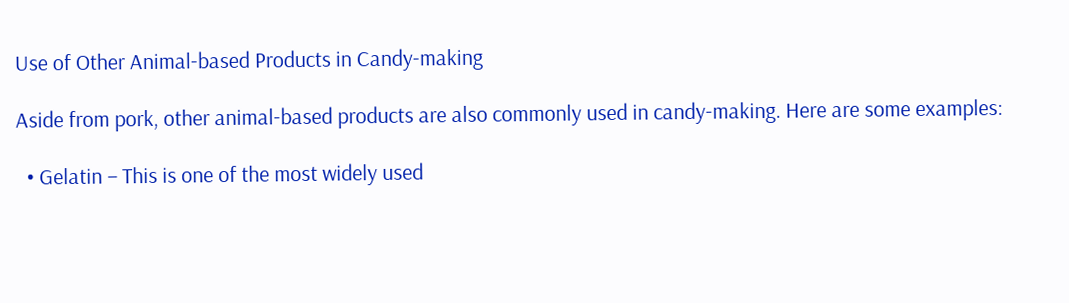Use of Other Animal-based Products in Candy-making

Aside from pork, other animal-based products are also commonly used in candy-making. Here are some examples:

  • Gelatin – This is one of the most widely used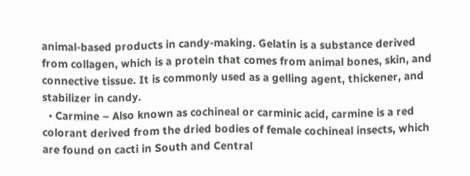animal-based products in candy-making. Gelatin is a substance derived from collagen, which is a protein that comes from animal bones, skin, and connective tissue. It is commonly used as a gelling agent, thickener, and stabilizer in candy.
  • Carmine – Also known as cochineal or carminic acid, carmine is a red colorant derived from the dried bodies of female cochineal insects, which are found on cacti in South and Central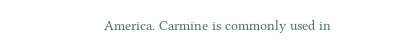America. Carmine is commonly used in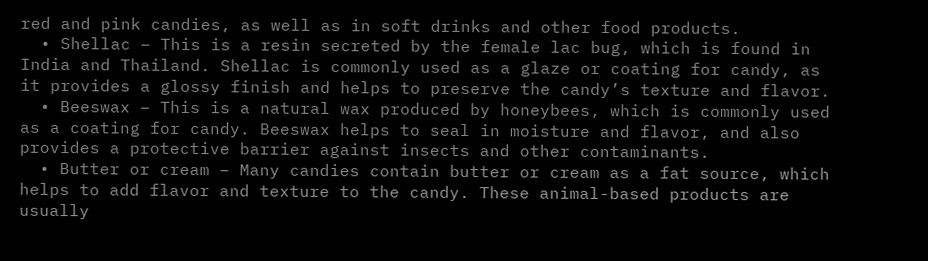red and pink candies, as well as in soft drinks and other food products.
  • Shellac – This is a resin secreted by the female lac bug, which is found in India and Thailand. Shellac is commonly used as a glaze or coating for candy, as it provides a glossy finish and helps to preserve the candy’s texture and flavor.
  • Beeswax – This is a natural wax produced by honeybees, which is commonly used as a coating for candy. Beeswax helps to seal in moisture and flavor, and also provides a protective barrier against insects and other contaminants.
  • Butter or cream – Many candies contain butter or cream as a fat source, which helps to add flavor and texture to the candy. These animal-based products are usually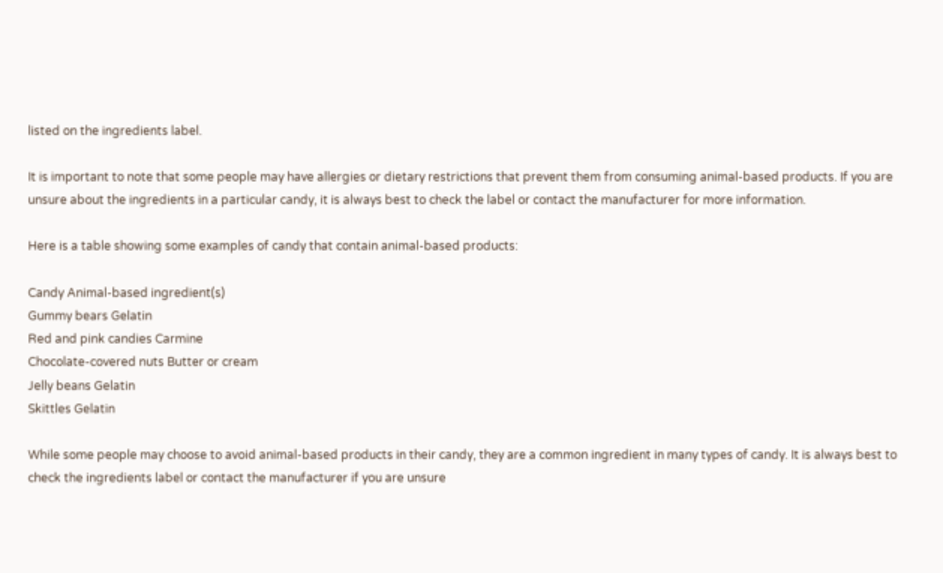listed on the ingredients label.

It is important to note that some people may have allergies or dietary restrictions that prevent them from consuming animal-based products. If you are unsure about the ingredients in a particular candy, it is always best to check the label or contact the manufacturer for more information.

Here is a table showing some examples of candy that contain animal-based products:

Candy Animal-based ingredient(s)
Gummy bears Gelatin
Red and pink candies Carmine
Chocolate-covered nuts Butter or cream
Jelly beans Gelatin
Skittles Gelatin

While some people may choose to avoid animal-based products in their candy, they are a common ingredient in many types of candy. It is always best to check the ingredients label or contact the manufacturer if you are unsure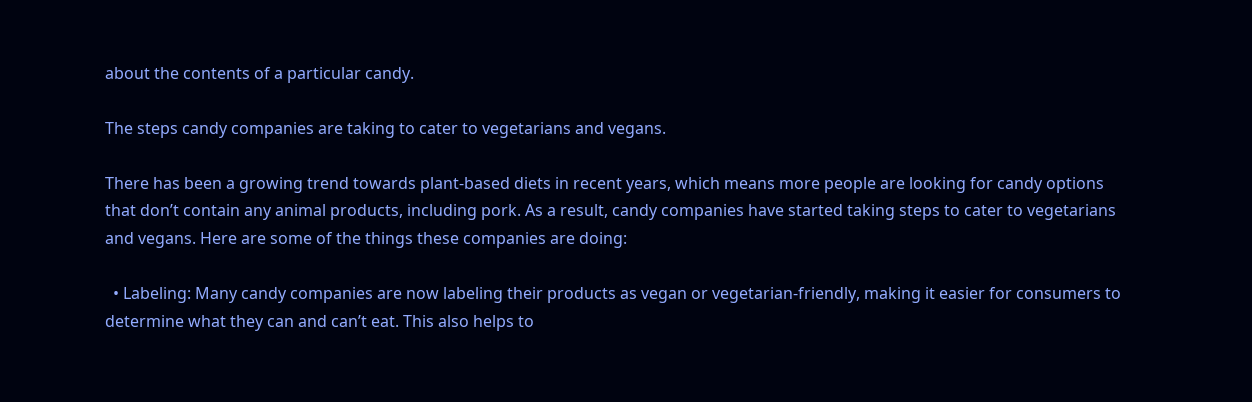about the contents of a particular candy.

The steps candy companies are taking to cater to vegetarians and vegans.

There has been a growing trend towards plant-based diets in recent years, which means more people are looking for candy options that don’t contain any animal products, including pork. As a result, candy companies have started taking steps to cater to vegetarians and vegans. Here are some of the things these companies are doing:

  • Labeling: Many candy companies are now labeling their products as vegan or vegetarian-friendly, making it easier for consumers to determine what they can and can’t eat. This also helps to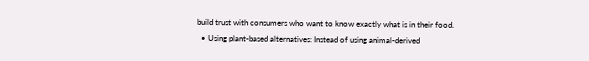build trust with consumers who want to know exactly what is in their food.
  • Using plant-based alternatives: Instead of using animal-derived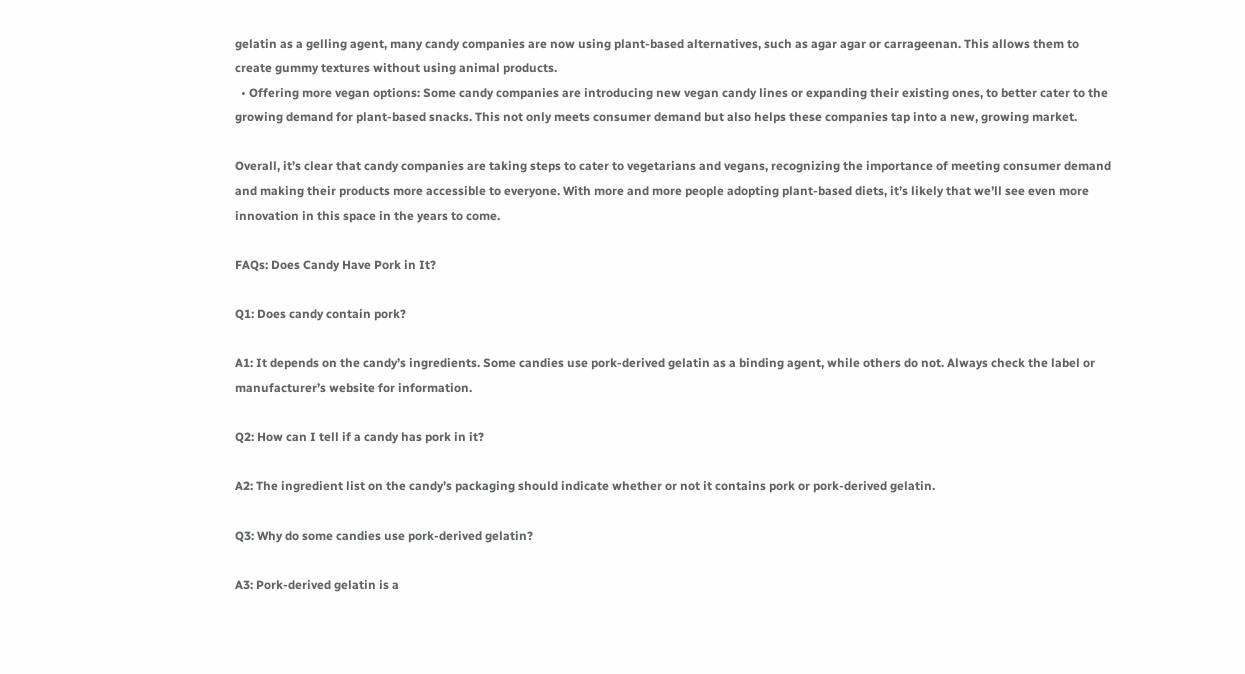gelatin as a gelling agent, many candy companies are now using plant-based alternatives, such as agar agar or carrageenan. This allows them to create gummy textures without using animal products.
  • Offering more vegan options: Some candy companies are introducing new vegan candy lines or expanding their existing ones, to better cater to the growing demand for plant-based snacks. This not only meets consumer demand but also helps these companies tap into a new, growing market.

Overall, it’s clear that candy companies are taking steps to cater to vegetarians and vegans, recognizing the importance of meeting consumer demand and making their products more accessible to everyone. With more and more people adopting plant-based diets, it’s likely that we’ll see even more innovation in this space in the years to come.

FAQs: Does Candy Have Pork in It?

Q1: Does candy contain pork?

A1: It depends on the candy’s ingredients. Some candies use pork-derived gelatin as a binding agent, while others do not. Always check the label or manufacturer’s website for information.

Q2: How can I tell if a candy has pork in it?

A2: The ingredient list on the candy’s packaging should indicate whether or not it contains pork or pork-derived gelatin.

Q3: Why do some candies use pork-derived gelatin?

A3: Pork-derived gelatin is a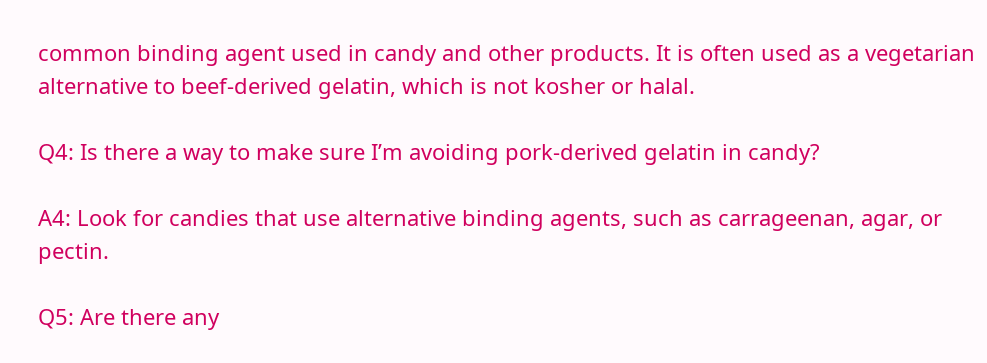common binding agent used in candy and other products. It is often used as a vegetarian alternative to beef-derived gelatin, which is not kosher or halal.

Q4: Is there a way to make sure I’m avoiding pork-derived gelatin in candy?

A4: Look for candies that use alternative binding agents, such as carrageenan, agar, or pectin.

Q5: Are there any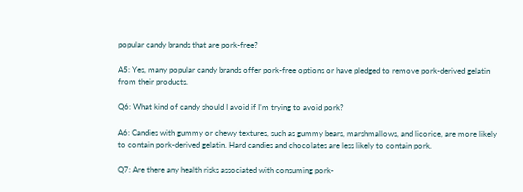popular candy brands that are pork-free?

A5: Yes, many popular candy brands offer pork-free options or have pledged to remove pork-derived gelatin from their products.

Q6: What kind of candy should I avoid if I’m trying to avoid pork?

A6: Candies with gummy or chewy textures, such as gummy bears, marshmallows, and licorice, are more likely to contain pork-derived gelatin. Hard candies and chocolates are less likely to contain pork.

Q7: Are there any health risks associated with consuming pork-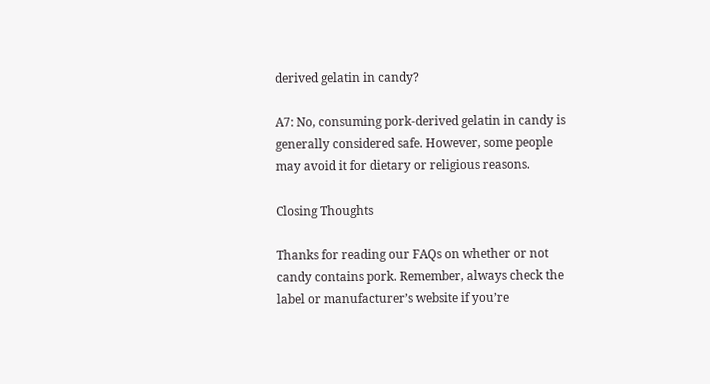derived gelatin in candy?

A7: No, consuming pork-derived gelatin in candy is generally considered safe. However, some people may avoid it for dietary or religious reasons.

Closing Thoughts

Thanks for reading our FAQs on whether or not candy contains pork. Remember, always check the label or manufacturer’s website if you’re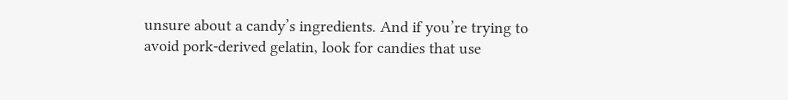unsure about a candy’s ingredients. And if you’re trying to avoid pork-derived gelatin, look for candies that use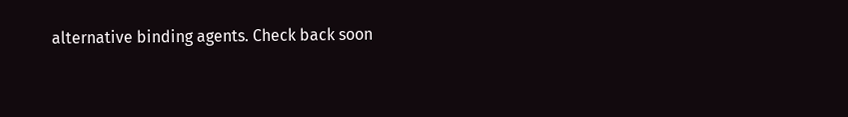alternative binding agents. Check back soon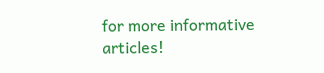for more informative articles!